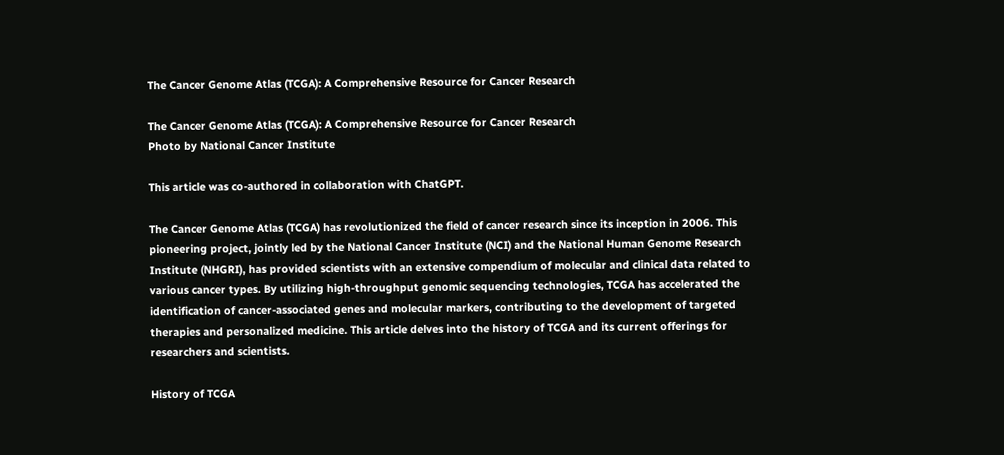The Cancer Genome Atlas (TCGA): A Comprehensive Resource for Cancer Research

The Cancer Genome Atlas (TCGA): A Comprehensive Resource for Cancer Research
Photo by National Cancer Institute

This article was co-authored in collaboration with ChatGPT.

The Cancer Genome Atlas (TCGA) has revolutionized the field of cancer research since its inception in 2006. This pioneering project, jointly led by the National Cancer Institute (NCI) and the National Human Genome Research Institute (NHGRI), has provided scientists with an extensive compendium of molecular and clinical data related to various cancer types. By utilizing high-throughput genomic sequencing technologies, TCGA has accelerated the identification of cancer-associated genes and molecular markers, contributing to the development of targeted therapies and personalized medicine. This article delves into the history of TCGA and its current offerings for researchers and scientists.

History of TCGA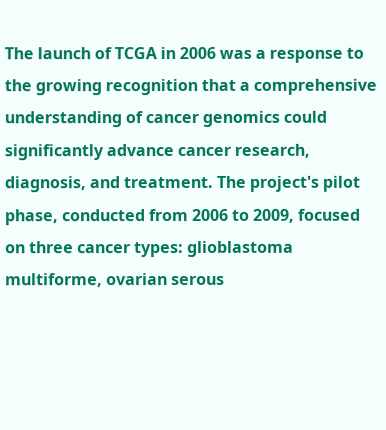The launch of TCGA in 2006 was a response to the growing recognition that a comprehensive understanding of cancer genomics could significantly advance cancer research, diagnosis, and treatment. The project's pilot phase, conducted from 2006 to 2009, focused on three cancer types: glioblastoma multiforme, ovarian serous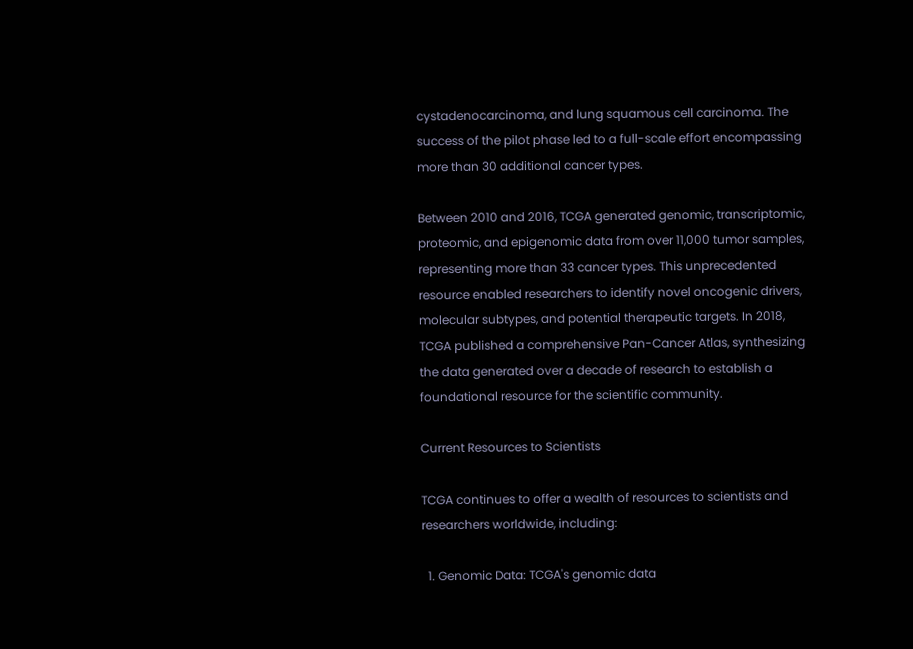cystadenocarcinoma, and lung squamous cell carcinoma. The success of the pilot phase led to a full-scale effort encompassing more than 30 additional cancer types.

Between 2010 and 2016, TCGA generated genomic, transcriptomic, proteomic, and epigenomic data from over 11,000 tumor samples, representing more than 33 cancer types. This unprecedented resource enabled researchers to identify novel oncogenic drivers, molecular subtypes, and potential therapeutic targets. In 2018, TCGA published a comprehensive Pan-Cancer Atlas, synthesizing the data generated over a decade of research to establish a foundational resource for the scientific community.

Current Resources to Scientists

TCGA continues to offer a wealth of resources to scientists and researchers worldwide, including:

  1. Genomic Data: TCGA's genomic data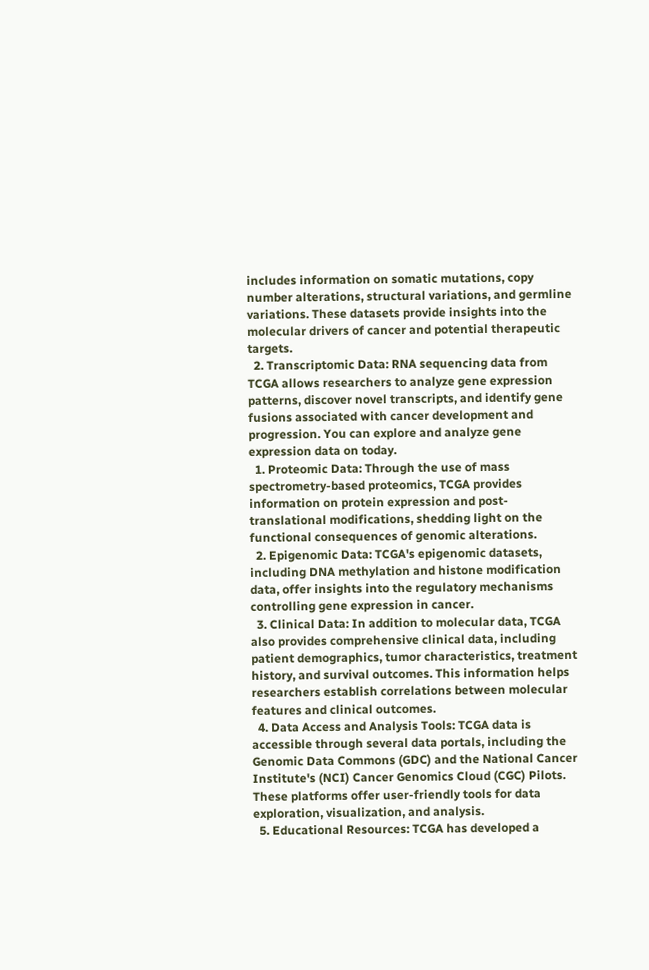includes information on somatic mutations, copy number alterations, structural variations, and germline variations. These datasets provide insights into the molecular drivers of cancer and potential therapeutic targets.
  2. Transcriptomic Data: RNA sequencing data from TCGA allows researchers to analyze gene expression patterns, discover novel transcripts, and identify gene fusions associated with cancer development and progression. You can explore and analyze gene expression data on today.
  1. Proteomic Data: Through the use of mass spectrometry-based proteomics, TCGA provides information on protein expression and post-translational modifications, shedding light on the functional consequences of genomic alterations.
  2. Epigenomic Data: TCGA's epigenomic datasets, including DNA methylation and histone modification data, offer insights into the regulatory mechanisms controlling gene expression in cancer.
  3. Clinical Data: In addition to molecular data, TCGA also provides comprehensive clinical data, including patient demographics, tumor characteristics, treatment history, and survival outcomes. This information helps researchers establish correlations between molecular features and clinical outcomes.
  4. Data Access and Analysis Tools: TCGA data is accessible through several data portals, including the Genomic Data Commons (GDC) and the National Cancer Institute's (NCI) Cancer Genomics Cloud (CGC) Pilots. These platforms offer user-friendly tools for data exploration, visualization, and analysis.
  5. Educational Resources: TCGA has developed a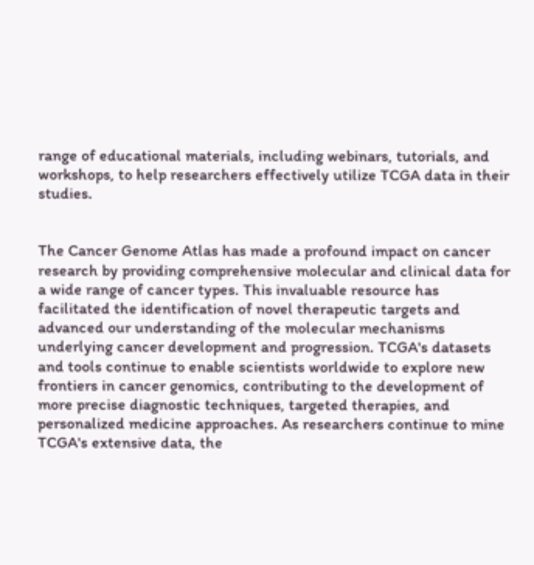range of educational materials, including webinars, tutorials, and workshops, to help researchers effectively utilize TCGA data in their studies.


The Cancer Genome Atlas has made a profound impact on cancer research by providing comprehensive molecular and clinical data for a wide range of cancer types. This invaluable resource has facilitated the identification of novel therapeutic targets and advanced our understanding of the molecular mechanisms underlying cancer development and progression. TCGA's datasets and tools continue to enable scientists worldwide to explore new frontiers in cancer genomics, contributing to the development of more precise diagnostic techniques, targeted therapies, and personalized medicine approaches. As researchers continue to mine TCGA's extensive data, the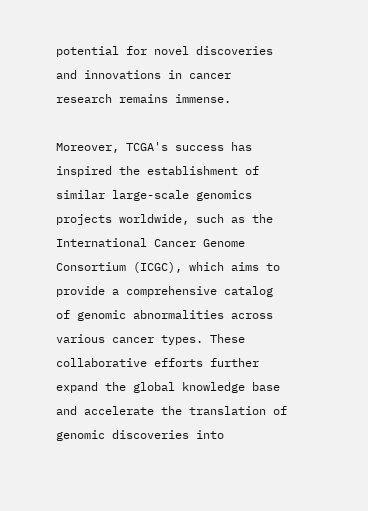potential for novel discoveries and innovations in cancer research remains immense.

Moreover, TCGA's success has inspired the establishment of similar large-scale genomics projects worldwide, such as the International Cancer Genome Consortium (ICGC), which aims to provide a comprehensive catalog of genomic abnormalities across various cancer types. These collaborative efforts further expand the global knowledge base and accelerate the translation of genomic discoveries into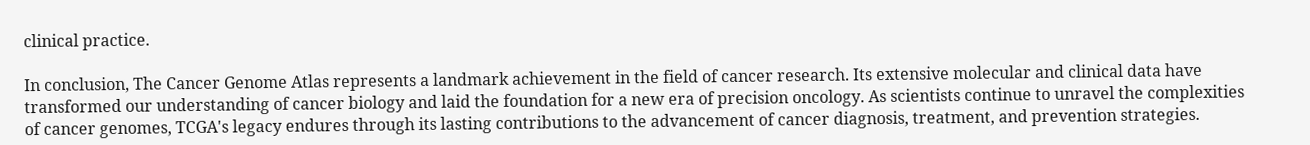clinical practice.

In conclusion, The Cancer Genome Atlas represents a landmark achievement in the field of cancer research. Its extensive molecular and clinical data have transformed our understanding of cancer biology and laid the foundation for a new era of precision oncology. As scientists continue to unravel the complexities of cancer genomes, TCGA's legacy endures through its lasting contributions to the advancement of cancer diagnosis, treatment, and prevention strategies.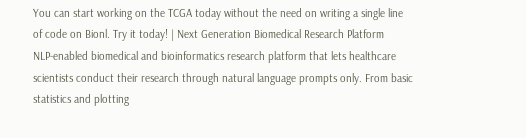You can start working on the TCGA today without the need on writing a single line of code on Bionl. Try it today! | Next Generation Biomedical Research Platform
NLP-enabled biomedical and bioinformatics research platform that lets healthcare scientists conduct their research through natural language prompts only. From basic statistics and plotting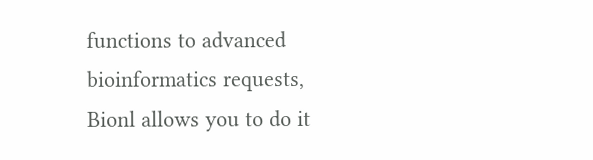functions to advanced bioinformatics requests, Bionl allows you to do it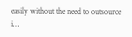easily without the need to outsource i…